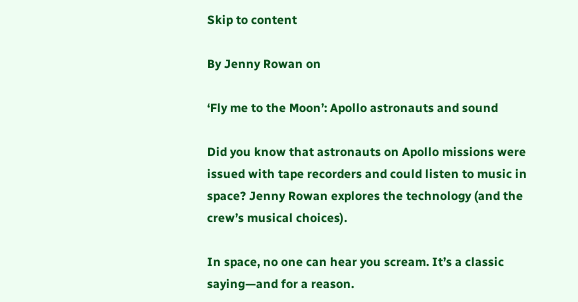Skip to content

By Jenny Rowan on

‘Fly me to the Moon’: Apollo astronauts and sound

Did you know that astronauts on Apollo missions were issued with tape recorders and could listen to music in space? Jenny Rowan explores the technology (and the crew’s musical choices).

In space, no one can hear you scream. It’s a classic saying—and for a reason.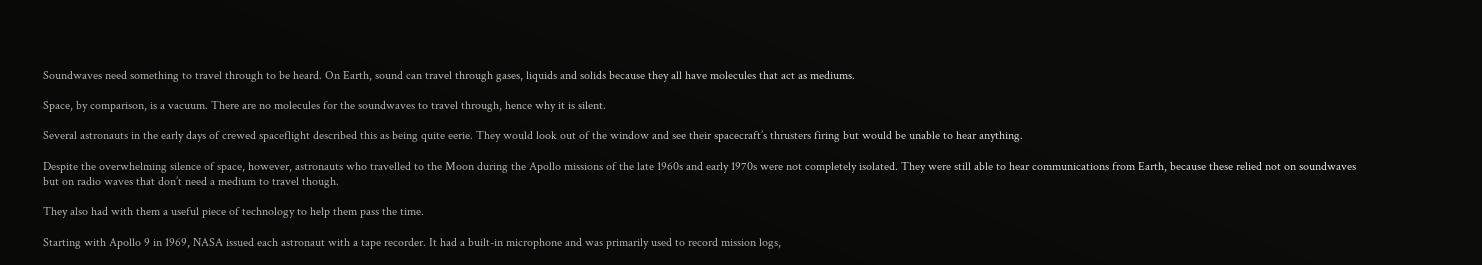Soundwaves need something to travel through to be heard. On Earth, sound can travel through gases, liquids and solids because they all have molecules that act as mediums.

Space, by comparison, is a vacuum. There are no molecules for the soundwaves to travel through, hence why it is silent.

Several astronauts in the early days of crewed spaceflight described this as being quite eerie. They would look out of the window and see their spacecraft’s thrusters firing but would be unable to hear anything.

Despite the overwhelming silence of space, however, astronauts who travelled to the Moon during the Apollo missions of the late 1960s and early 1970s were not completely isolated. They were still able to hear communications from Earth, because these relied not on soundwaves but on radio waves that don’t need a medium to travel though.

They also had with them a useful piece of technology to help them pass the time.

Starting with Apollo 9 in 1969, NASA issued each astronaut with a tape recorder. It had a built-in microphone and was primarily used to record mission logs,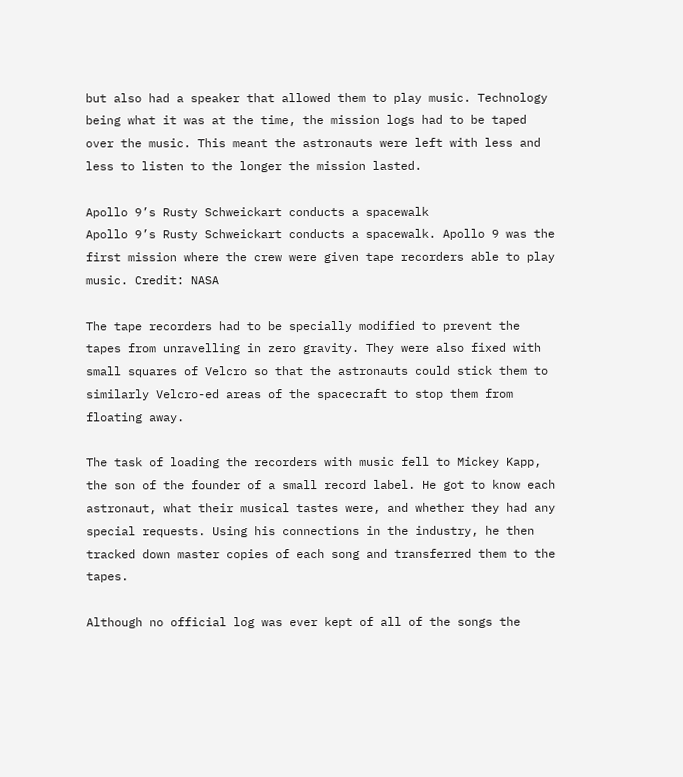but also had a speaker that allowed them to play music. Technology being what it was at the time, the mission logs had to be taped over the music. This meant the astronauts were left with less and less to listen to the longer the mission lasted.

Apollo 9’s Rusty Schweickart conducts a spacewalk
Apollo 9’s Rusty Schweickart conducts a spacewalk. Apollo 9 was the first mission where the crew were given tape recorders able to play music. Credit: NASA

The tape recorders had to be specially modified to prevent the tapes from unravelling in zero gravity. They were also fixed with small squares of Velcro so that the astronauts could stick them to similarly Velcro-ed areas of the spacecraft to stop them from floating away.

The task of loading the recorders with music fell to Mickey Kapp, the son of the founder of a small record label. He got to know each astronaut, what their musical tastes were, and whether they had any special requests. Using his connections in the industry, he then tracked down master copies of each song and transferred them to the tapes.

Although no official log was ever kept of all of the songs the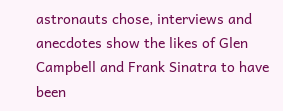astronauts chose, interviews and anecdotes show the likes of Glen Campbell and Frank Sinatra to have been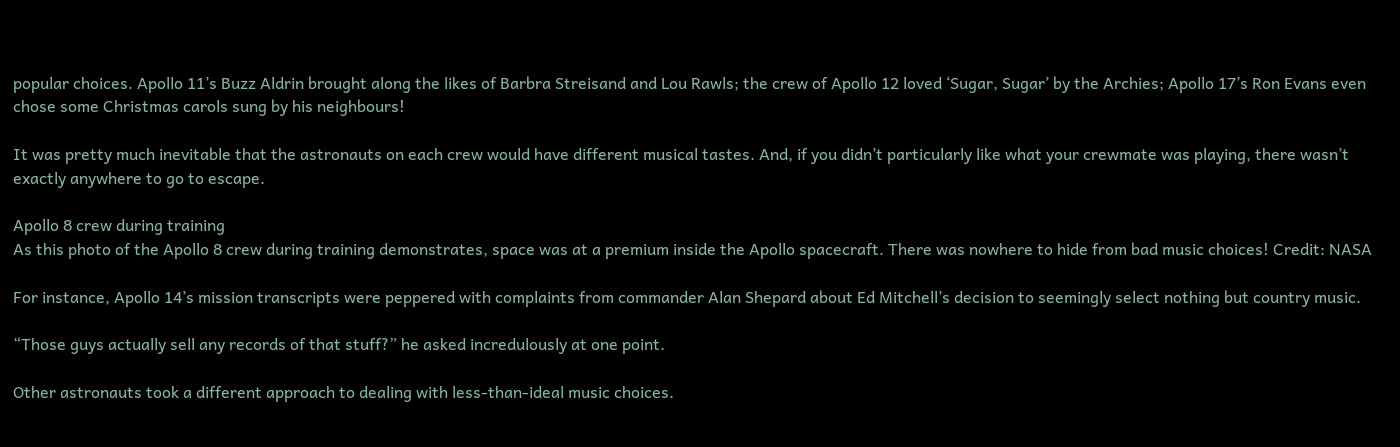popular choices. Apollo 11’s Buzz Aldrin brought along the likes of Barbra Streisand and Lou Rawls; the crew of Apollo 12 loved ‘Sugar, Sugar’ by the Archies; Apollo 17’s Ron Evans even chose some Christmas carols sung by his neighbours!

It was pretty much inevitable that the astronauts on each crew would have different musical tastes. And, if you didn’t particularly like what your crewmate was playing, there wasn’t exactly anywhere to go to escape.

Apollo 8 crew during training
As this photo of the Apollo 8 crew during training demonstrates, space was at a premium inside the Apollo spacecraft. There was nowhere to hide from bad music choices! Credit: NASA

For instance, Apollo 14’s mission transcripts were peppered with complaints from commander Alan Shepard about Ed Mitchell’s decision to seemingly select nothing but country music.

“Those guys actually sell any records of that stuff?” he asked incredulously at one point.

Other astronauts took a different approach to dealing with less-than-ideal music choices.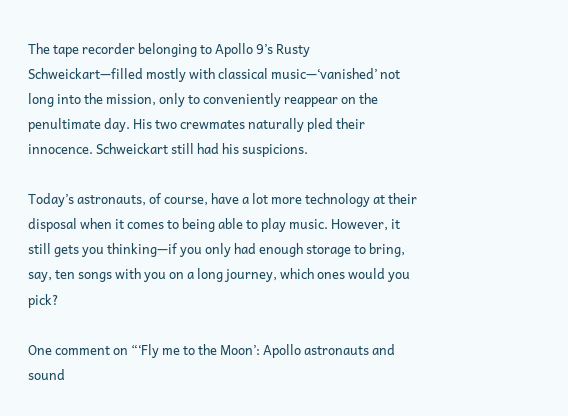The tape recorder belonging to Apollo 9’s Rusty Schweickart—filled mostly with classical music—‘vanished’ not long into the mission, only to conveniently reappear on the penultimate day. His two crewmates naturally pled their innocence. Schweickart still had his suspicions.

Today’s astronauts, of course, have a lot more technology at their disposal when it comes to being able to play music. However, it still gets you thinking—if you only had enough storage to bring, say, ten songs with you on a long journey, which ones would you pick?

One comment on “‘Fly me to the Moon’: Apollo astronauts and sound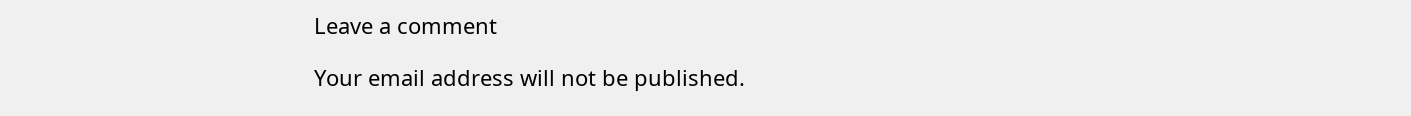Leave a comment

Your email address will not be published.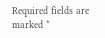Required fields are marked *